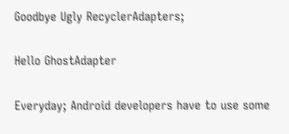Goodbye Ugly RecyclerAdapters;

Hello GhostAdapter

Everyday; Android developers have to use some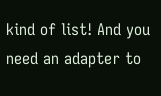kind of list! And you need an adapter to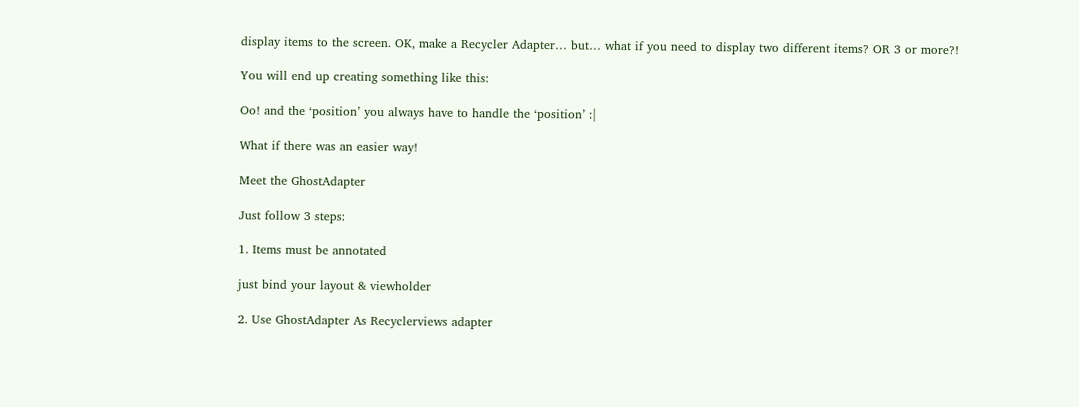display items to the screen. OK, make a Recycler Adapter… but… what if you need to display two different items? OR 3 or more?!

You will end up creating something like this:

Oo! and the ‘position’ you always have to handle the ‘position’ :|

What if there was an easier way!

Meet the GhostAdapter

Just follow 3 steps:

1. Items must be annotated

just bind your layout & viewholder

2. Use GhostAdapter As Recyclerviews adapter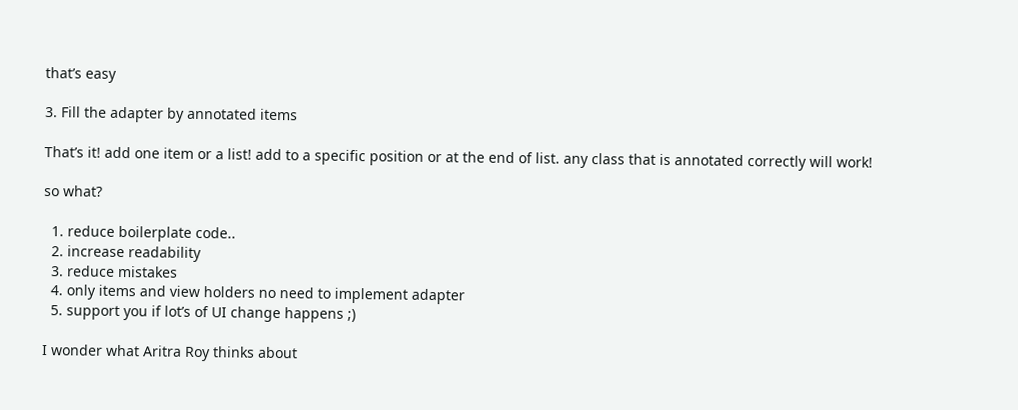that’s easy

3. Fill the adapter by annotated items

That’s it! add one item or a list! add to a specific position or at the end of list. any class that is annotated correctly will work!

so what?

  1. reduce boilerplate code..
  2. increase readability
  3. reduce mistakes
  4. only items and view holders no need to implement adapter
  5. support you if lot’s of UI change happens ;)

I wonder what Aritra Roy thinks about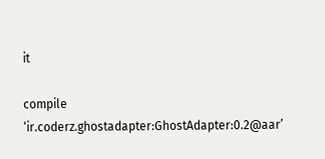it

compile ‘ir.coderz.ghostadapter:GhostAdapter:0.2@aar’